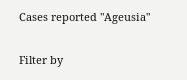Cases reported "Ageusia"

Filter by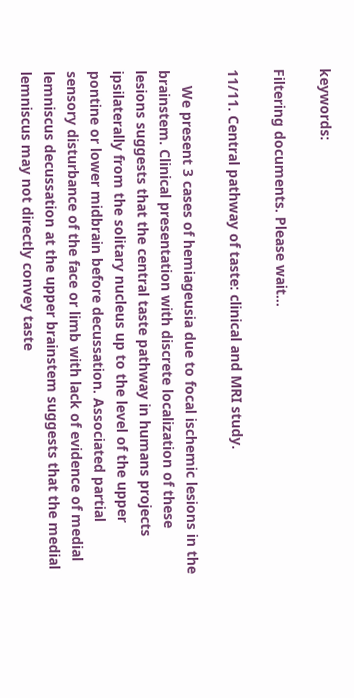keywords:

Filtering documents. Please wait...

11/11. Central pathway of taste: clinical and MRI study.

    We present 3 cases of hemiageusia due to focal ischemic lesions in the brainstem. Clinical presentation with discrete localization of these lesions suggests that the central taste pathway in humans projects ipsilaterally from the solitary nucleus up to the level of the upper pontine or lower midbrain before decussation. Associated partial sensory disturbance of the face or limb with lack of evidence of medial lemniscus decussation at the upper brainstem suggests that the medial lemniscus may not directly convey taste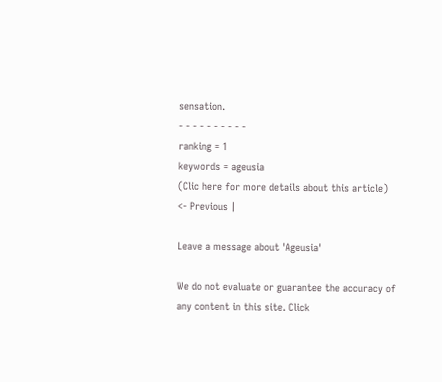sensation.
- - - - - - - - - -
ranking = 1
keywords = ageusia
(Clic here for more details about this article)
<- Previous |

Leave a message about 'Ageusia'

We do not evaluate or guarantee the accuracy of any content in this site. Click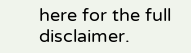here for the full disclaimer.